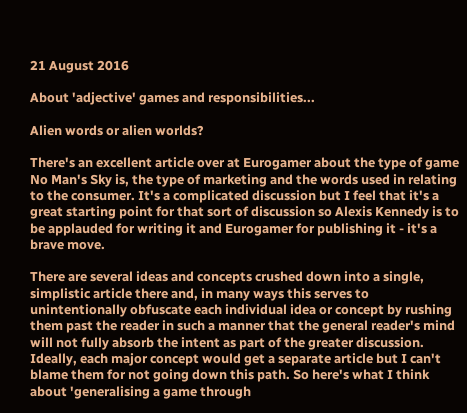21 August 2016

About 'adjective' games and responsibilities...

Alien words or alien worlds?

There's an excellent article over at Eurogamer about the type of game No Man's Sky is, the type of marketing and the words used in relating to the consumer. It's a complicated discussion but I feel that it's a great starting point for that sort of discussion so Alexis Kennedy is to be applauded for writing it and Eurogamer for publishing it - it's a brave move.

There are several ideas and concepts crushed down into a single, simplistic article there and, in many ways this serves to unintentionally obfuscate each individual idea or concept by rushing them past the reader in such a manner that the general reader's mind will not fully absorb the intent as part of the greater discussion. Ideally, each major concept would get a separate article but I can't blame them for not going down this path. So here's what I think about 'generalising a game through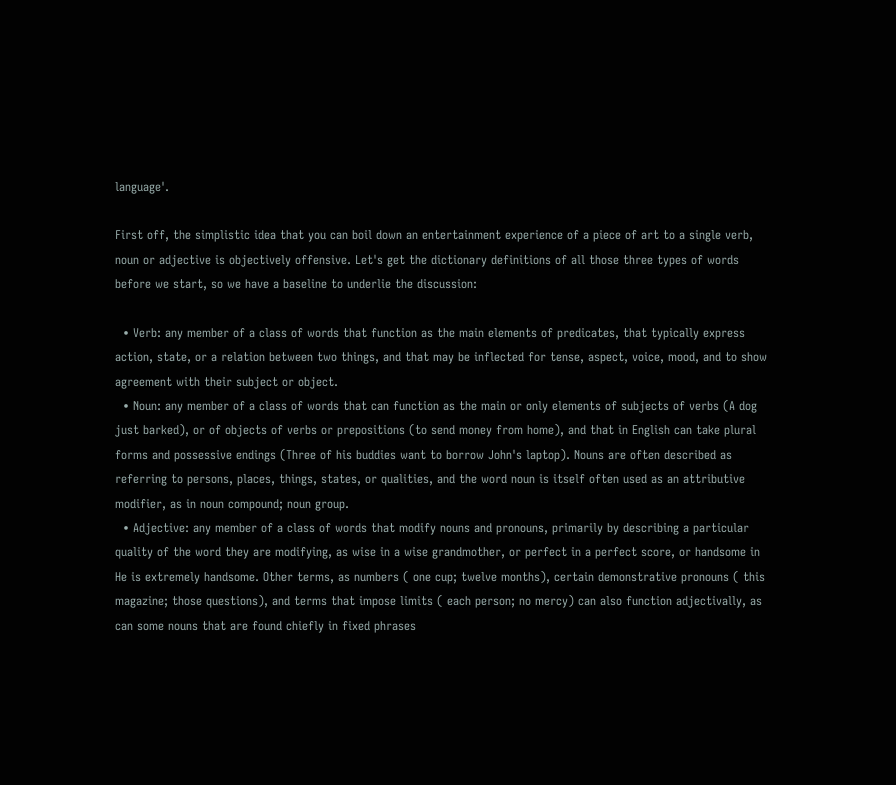language'.

First off, the simplistic idea that you can boil down an entertainment experience of a piece of art to a single verb, noun or adjective is objectively offensive. Let's get the dictionary definitions of all those three types of words before we start, so we have a baseline to underlie the discussion:

  • Verb: any member of a class of words that function as the main elements of predicates, that typically express action, state, or a relation between two things, and that may be inflected for tense, aspect, voice, mood, and to show agreement with their subject or object.
  • Noun: any member of a class of words that can function as the main or only elements of subjects of verbs (A dog just barked), or of objects of verbs or prepositions (to send money from home), and that in English can take plural forms and possessive endings (Three of his buddies want to borrow John's laptop). Nouns are often described as referring to persons, places, things, states, or qualities, and the word noun is itself often used as an attributive modifier, as in noun compound; noun group.
  • Adjective: any member of a class of words that modify nouns and pronouns, primarily by describing a particular quality of the word they are modifying, as wise in a wise grandmother, or perfect in a perfect score, or handsome in He is extremely handsome. Other terms, as numbers ( one cup; twelve months), certain demonstrative pronouns ( this magazine; those questions), and terms that impose limits ( each person; no mercy) can also function adjectivally, as can some nouns that are found chiefly in fixed phrases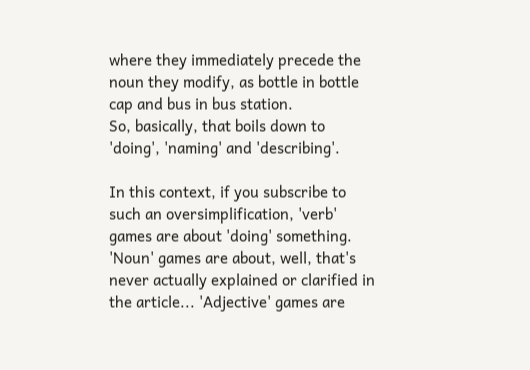where they immediately precede the noun they modify, as bottle in bottle cap and bus in bus station.
So, basically, that boils down to 'doing', 'naming' and 'describing'.

In this context, if you subscribe to such an oversimplification, 'verb' games are about 'doing' something. 'Noun' games are about, well, that's never actually explained or clarified in the article... 'Adjective' games are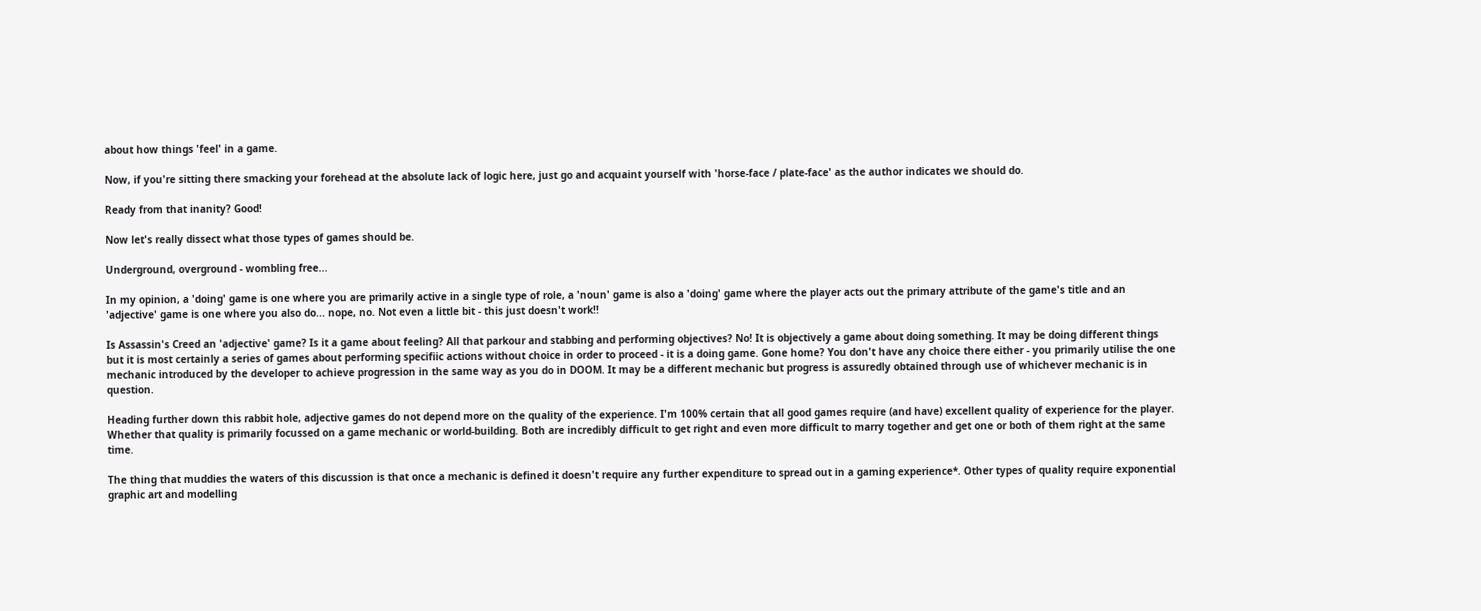about how things 'feel' in a game.

Now, if you're sitting there smacking your forehead at the absolute lack of logic here, just go and acquaint yourself with 'horse-face / plate-face' as the author indicates we should do.

Ready from that inanity? Good!

Now let's really dissect what those types of games should be.

Underground, overground - wombling free...

In my opinion, a 'doing' game is one where you are primarily active in a single type of role, a 'noun' game is also a 'doing' game where the player acts out the primary attribute of the game's title and an 'adjective' game is one where you also do... nope, no. Not even a little bit - this just doesn't work!!

Is Assassin's Creed an 'adjective' game? Is it a game about feeling? All that parkour and stabbing and performing objectives? No! It is objectively a game about doing something. It may be doing different things but it is most certainly a series of games about performing specifiic actions without choice in order to proceed - it is a doing game. Gone home? You don't have any choice there either - you primarily utilise the one mechanic introduced by the developer to achieve progression in the same way as you do in DOOM. It may be a different mechanic but progress is assuredly obtained through use of whichever mechanic is in question.

Heading further down this rabbit hole, adjective games do not depend more on the quality of the experience. I'm 100% certain that all good games require (and have) excellent quality of experience for the player. Whether that quality is primarily focussed on a game mechanic or world-building. Both are incredibly difficult to get right and even more difficult to marry together and get one or both of them right at the same time.

The thing that muddies the waters of this discussion is that once a mechanic is defined it doesn't require any further expenditure to spread out in a gaming experience*. Other types of quality require exponential graphic art and modelling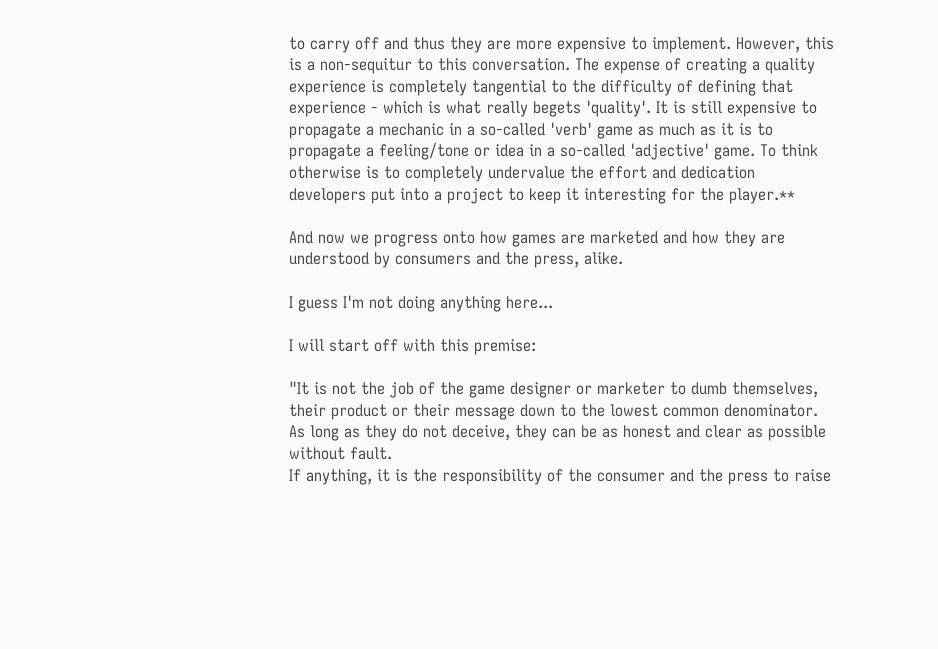to carry off and thus they are more expensive to implement. However, this is a non-sequitur to this conversation. The expense of creating a quality experience is completely tangential to the difficulty of defining that experience - which is what really begets 'quality'. It is still expensive to propagate a mechanic in a so-called 'verb' game as much as it is to propagate a feeling/tone or idea in a so-called 'adjective' game. To think otherwise is to completely undervalue the effort and dedication developers put into a project to keep it interesting for the player.**

And now we progress onto how games are marketed and how they are understood by consumers and the press, alike.

I guess I'm not doing anything here...

I will start off with this premise:

"It is not the job of the game designer or marketer to dumb themselves, their product or their message down to the lowest common denominator. As long as they do not deceive, they can be as honest and clear as possible without fault.
If anything, it is the responsibility of the consumer and the press to raise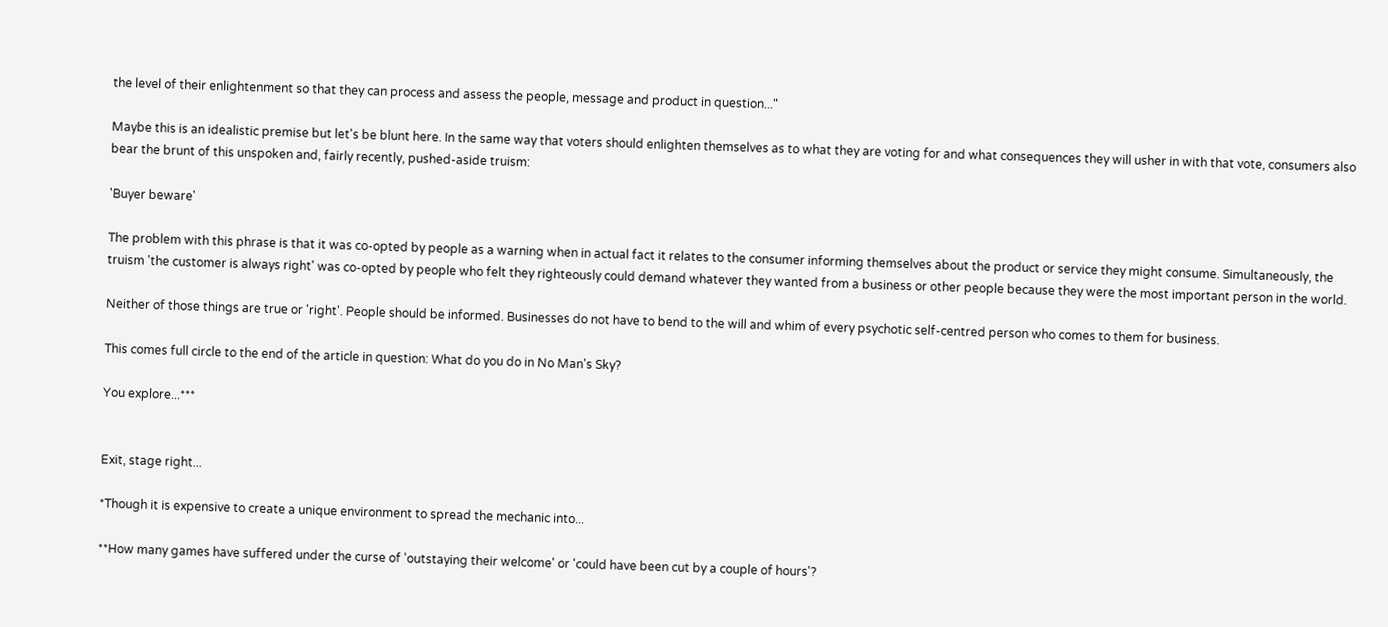the level of their enlightenment so that they can process and assess the people, message and product in question..."

Maybe this is an idealistic premise but let's be blunt here. In the same way that voters should enlighten themselves as to what they are voting for and what consequences they will usher in with that vote, consumers also bear the brunt of this unspoken and, fairly recently, pushed-aside truism:

'Buyer beware'

The problem with this phrase is that it was co-opted by people as a warning when in actual fact it relates to the consumer informing themselves about the product or service they might consume. Simultaneously, the truism 'the customer is always right' was co-opted by people who felt they righteously could demand whatever they wanted from a business or other people because they were the most important person in the world.

Neither of those things are true or 'right'. People should be informed. Businesses do not have to bend to the will and whim of every psychotic self-centred person who comes to them for business.

This comes full circle to the end of the article in question: What do you do in No Man's Sky?

You explore...***


Exit, stage right...

*Though it is expensive to create a unique environment to spread the mechanic into...

**How many games have suffered under the curse of 'outstaying their welcome' or 'could have been cut by a couple of hours'?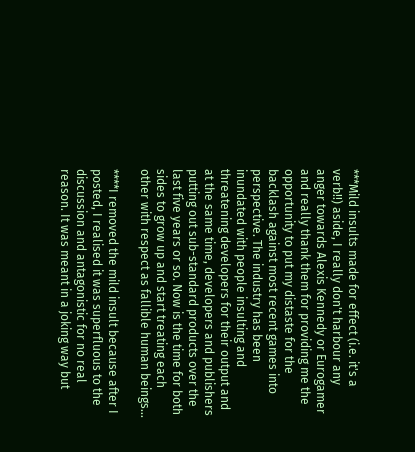***Mild insults made for effect (i.e. it's a verb!!) aside, I really don't harbour any anger towards Alexis Kennedy or Eurogamer and really thank them for providing me the opportunity to put my distaste for the backlash against most recent games into perspective. The industry has been inundated with people insulting and threatening developers for their output and at the same time, developers and publishers putting out sub-standard products over the last five years or so. Now is the time for both sides to grow up and start treating each other with respect as fallible human beings...

****I removed the mild insult because after I posted, I realised it was superfluous to the discussion and antagonistic for no real reason. It was meant in a joking way but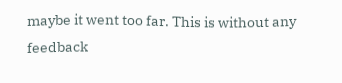maybe it went too far. This is without any feedback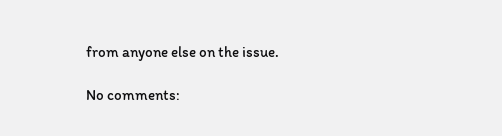from anyone else on the issue.

No comments: